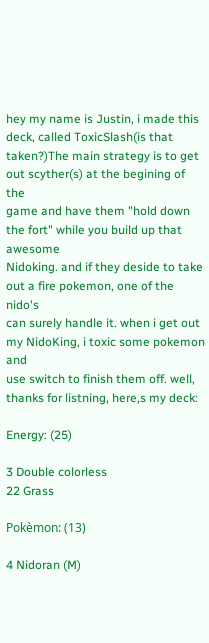hey my name is Justin, i made this deck, called ToxicSlash(is that
taken?)The main strategy is to get out scyther(s) at the begining of the
game and have them "hold down the fort" while you build up that awesome
Nidoking. and if they deside to take out a fire pokemon, one of the nido's
can surely handle it. when i get out my NidoKing, i toxic some pokemon and
use switch to finish them off. well, thanks for listning, here,s my deck:

Energy: (25)

3 Double colorless
22 Grass

Pokèmon: (13)

4 Nidoran (M)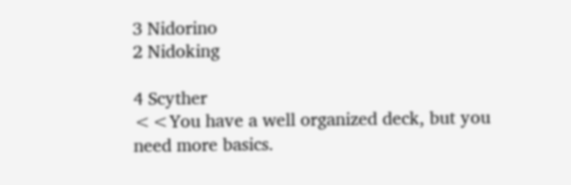3 Nidorino
2 Nidoking

4 Scyther
<<You have a well organized deck, but you need more basics.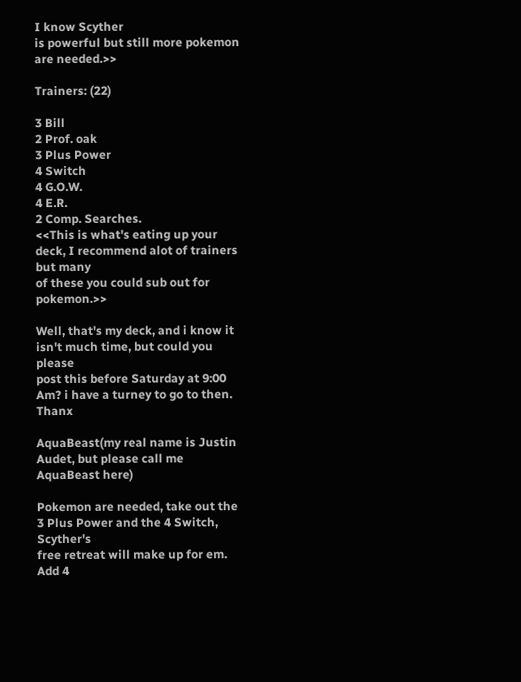I know Scyther
is powerful but still more pokemon are needed.>>

Trainers: (22)

3 Bill
2 Prof. oak
3 Plus Power
4 Switch
4 G.O.W.
4 E.R.
2 Comp. Searches.
<<This is what's eating up your deck, I recommend alot of trainers but many
of these you could sub out for pokemon.>>

Well, that's my deck, and i know it isn't much time, but could you please
post this before Saturday at 9:00 Am? i have a turney to go to then. Thanx

AquaBeast(my real name is Justin Audet, but please call me AquaBeast here)

Pokemon are needed, take out the 3 Plus Power and the 4 Switch, Scyther's
free retreat will make up for em. Add 4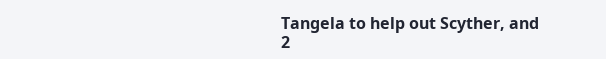Tangela to help out Scyther, and 2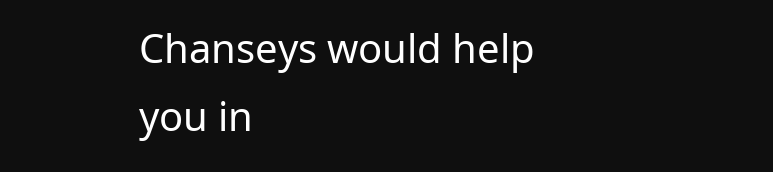Chanseys would help you in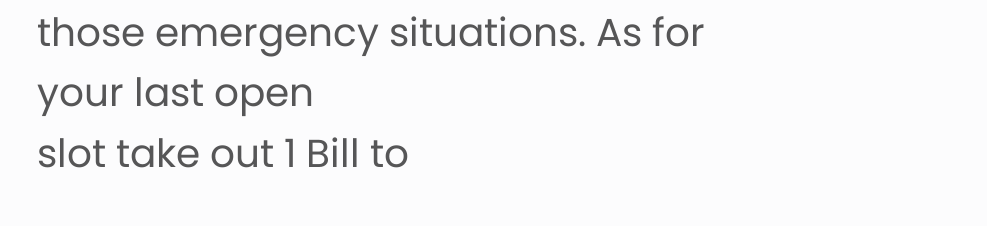those emergency situations. As for your last open
slot take out 1 Bill to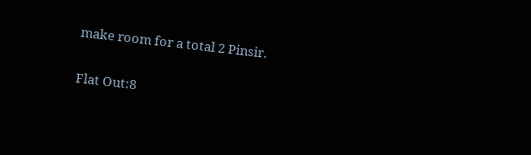make room for a total 2 Pinsir.

Flat Out:8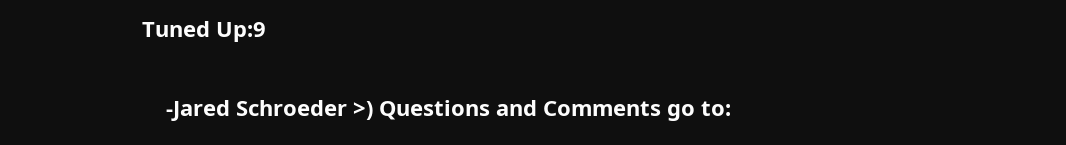Tuned Up:9

    -Jared Schroeder >) Questions and Comments go to: